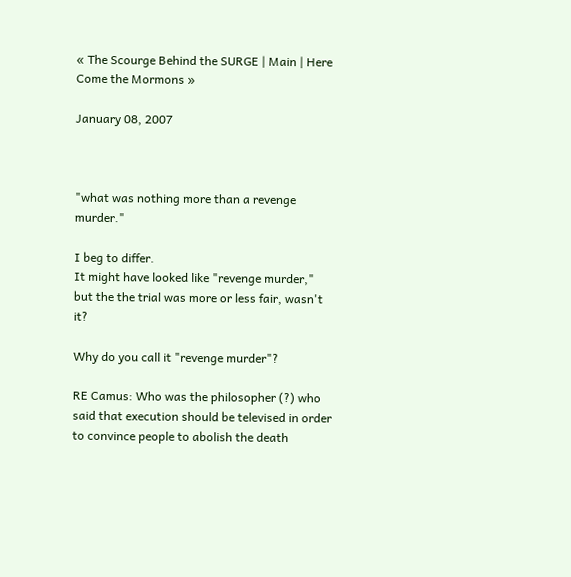« The Scourge Behind the SURGE | Main | Here Come the Mormons »

January 08, 2007



"what was nothing more than a revenge murder."

I beg to differ.
It might have looked like "revenge murder," but the the trial was more or less fair, wasn't it?

Why do you call it "revenge murder"?

RE Camus: Who was the philosopher (?) who said that execution should be televised in order to convince people to abolish the death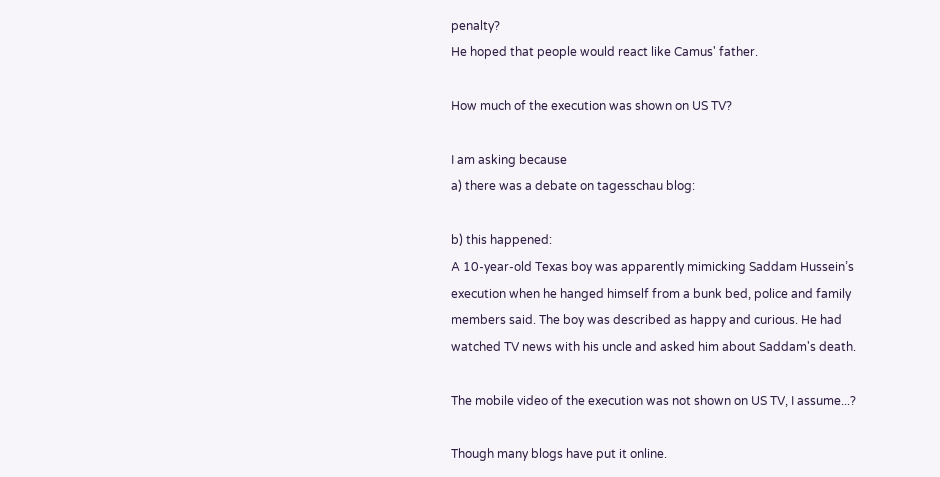penalty?
He hoped that people would react like Camus' father.

How much of the execution was shown on US TV?

I am asking because
a) there was a debate on tagesschau blog:

b) this happened:
A 10-year-old Texas boy was apparently mimicking Saddam Hussein’s execution when he hanged himself from a bunk bed, police and family members said. The boy was described as happy and curious. He had watched TV news with his uncle and asked him about Saddam's death.

The mobile video of the execution was not shown on US TV, I assume...?

Though many blogs have put it online.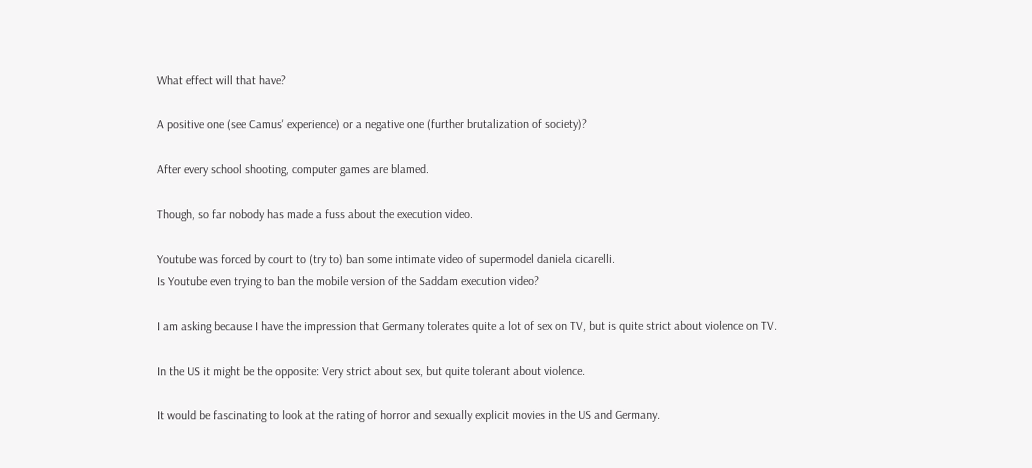What effect will that have?

A positive one (see Camus' experience) or a negative one (further brutalization of society)?

After every school shooting, computer games are blamed.

Though, so far nobody has made a fuss about the execution video.

Youtube was forced by court to (try to) ban some intimate video of supermodel daniela cicarelli.
Is Youtube even trying to ban the mobile version of the Saddam execution video?

I am asking because I have the impression that Germany tolerates quite a lot of sex on TV, but is quite strict about violence on TV.

In the US it might be the opposite: Very strict about sex, but quite tolerant about violence.

It would be fascinating to look at the rating of horror and sexually explicit movies in the US and Germany.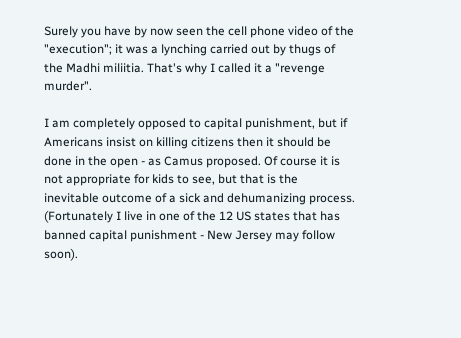Surely you have by now seen the cell phone video of the "execution"; it was a lynching carried out by thugs of the Madhi miliitia. That's why I called it a "revenge murder".

I am completely opposed to capital punishment, but if Americans insist on killing citizens then it should be done in the open - as Camus proposed. Of course it is not appropriate for kids to see, but that is the inevitable outcome of a sick and dehumanizing process.
(Fortunately I live in one of the 12 US states that has banned capital punishment - New Jersey may follow soon).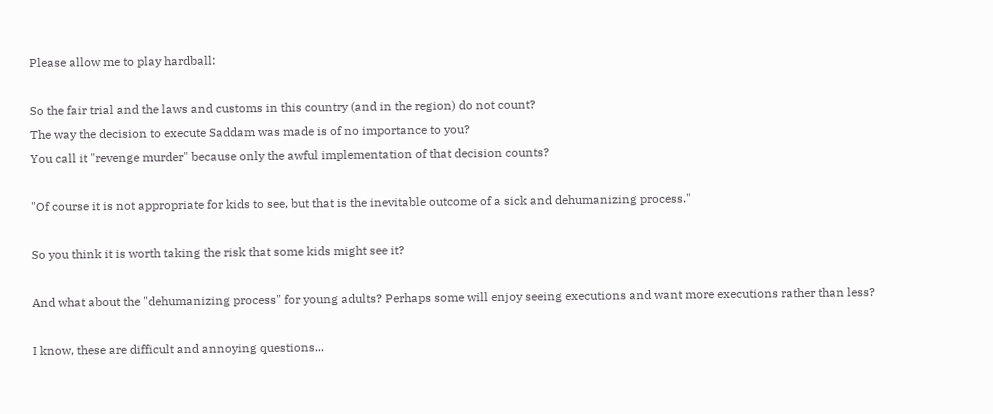Please allow me to play hardball:

So the fair trial and the laws and customs in this country (and in the region) do not count?
The way the decision to execute Saddam was made is of no importance to you?
You call it "revenge murder" because only the awful implementation of that decision counts?

"Of course it is not appropriate for kids to see, but that is the inevitable outcome of a sick and dehumanizing process."

So you think it is worth taking the risk that some kids might see it?

And what about the "dehumanizing process" for young adults? Perhaps some will enjoy seeing executions and want more executions rather than less?

I know, these are difficult and annoying questions...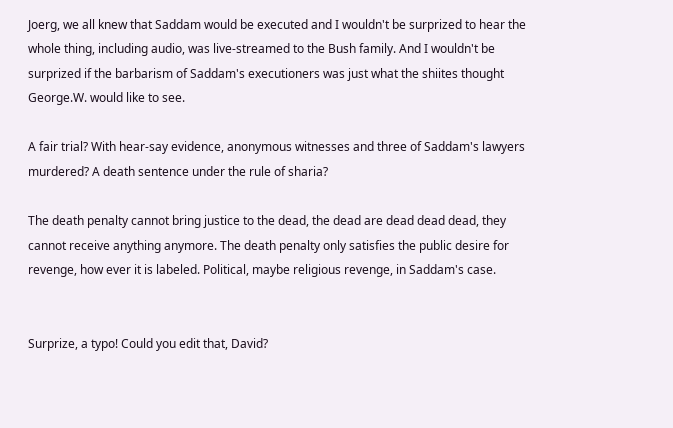Joerg, we all knew that Saddam would be executed and I wouldn't be surprized to hear the whole thing, including audio, was live-streamed to the Bush family. And I wouldn't be surprized if the barbarism of Saddam's executioners was just what the shiites thought George.W. would like to see.

A fair trial? With hear-say evidence, anonymous witnesses and three of Saddam's lawyers murdered? A death sentence under the rule of sharia?

The death penalty cannot bring justice to the dead, the dead are dead dead dead, they cannot receive anything anymore. The death penalty only satisfies the public desire for revenge, how ever it is labeled. Political, maybe religious revenge, in Saddam's case.


Surprize, a typo! Could you edit that, David?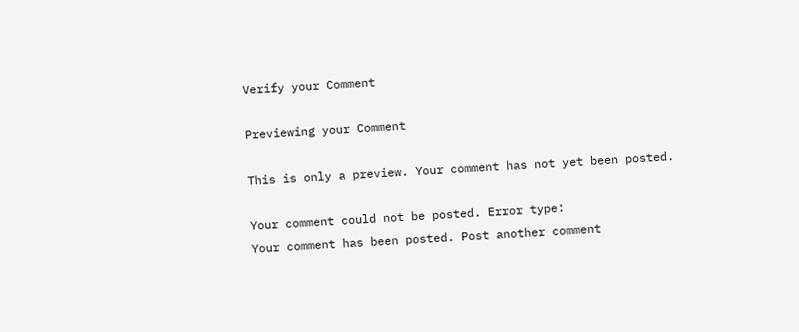Verify your Comment

Previewing your Comment

This is only a preview. Your comment has not yet been posted.

Your comment could not be posted. Error type:
Your comment has been posted. Post another comment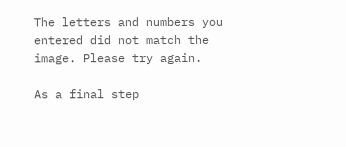The letters and numbers you entered did not match the image. Please try again.

As a final step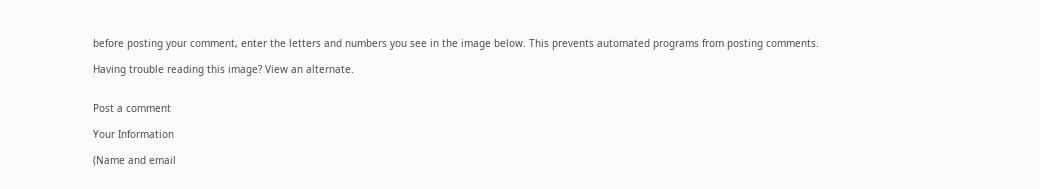before posting your comment, enter the letters and numbers you see in the image below. This prevents automated programs from posting comments.

Having trouble reading this image? View an alternate.


Post a comment

Your Information

(Name and email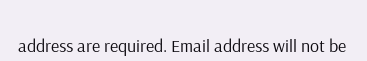address are required. Email address will not be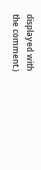displayed with the comment.)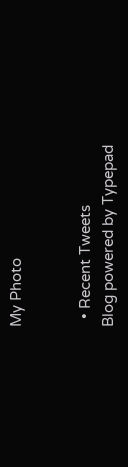My Photo


  • Recent Tweets
Blog powered by Typepad